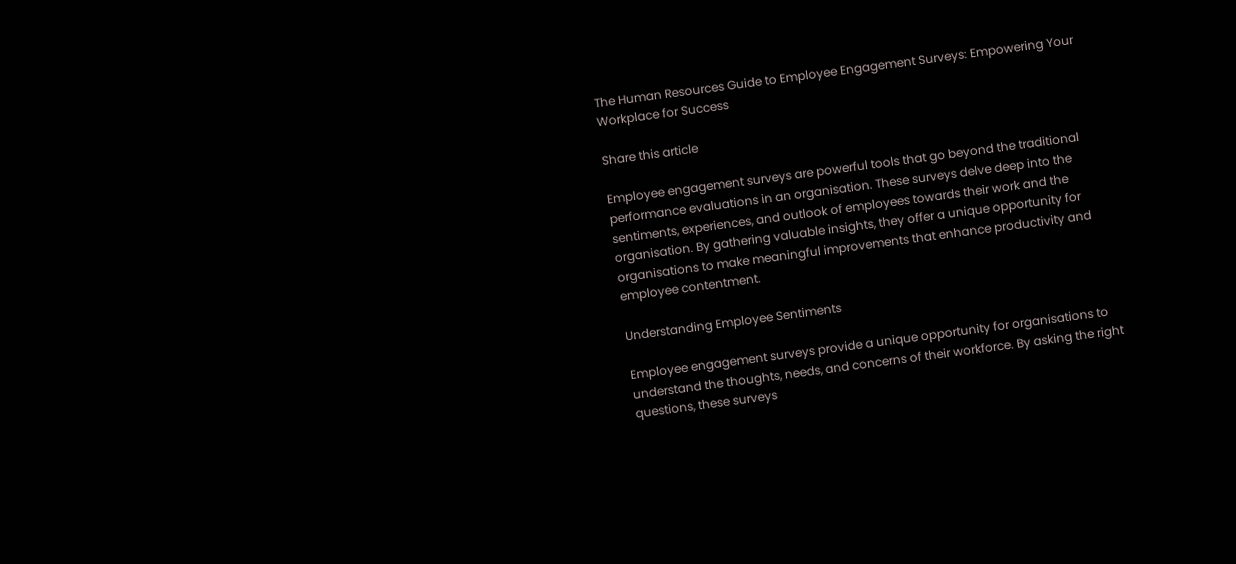The Human Resources Guide to Employee Engagement Surveys: Empowering Your Workplace for Success

Share this article

Employee engagement surveys are powerful tools that go beyond the traditional performance evaluations in an organisation. These surveys delve deep into the sentiments, experiences, and outlook of employees towards their work and the organisation. By gathering valuable insights, they offer a unique opportunity for organisations to make meaningful improvements that enhance productivity and employee contentment.

Understanding Employee Sentiments

Employee engagement surveys provide a unique opportunity for organisations to understand the thoughts, needs, and concerns of their workforce. By asking the right questions, these surveys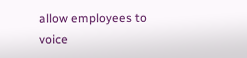allow employees to voice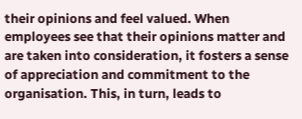their opinions and feel valued. When employees see that their opinions matter and are taken into consideration, it fosters a sense of appreciation and commitment to the organisation. This, in turn, leads to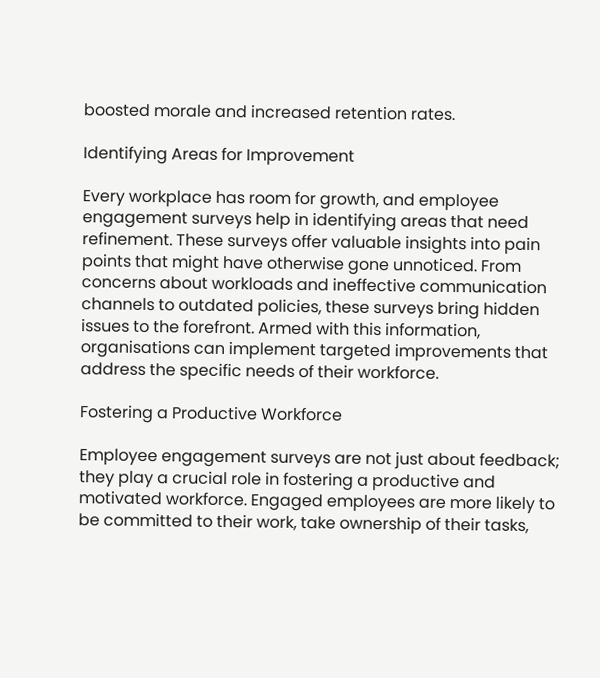boosted morale and increased retention rates.

Identifying Areas for Improvement

Every workplace has room for growth, and employee engagement surveys help in identifying areas that need refinement. These surveys offer valuable insights into pain points that might have otherwise gone unnoticed. From concerns about workloads and ineffective communication channels to outdated policies, these surveys bring hidden issues to the forefront. Armed with this information, organisations can implement targeted improvements that address the specific needs of their workforce.

Fostering a Productive Workforce

Employee engagement surveys are not just about feedback; they play a crucial role in fostering a productive and motivated workforce. Engaged employees are more likely to be committed to their work, take ownership of their tasks,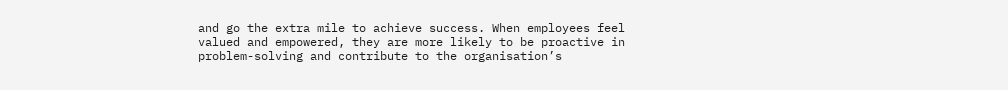and go the extra mile to achieve success. When employees feel valued and empowered, they are more likely to be proactive in problem-solving and contribute to the organisation’s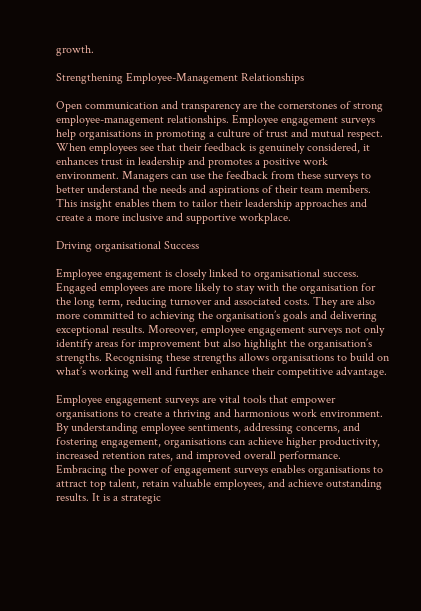growth.

Strengthening Employee-Management Relationships

Open communication and transparency are the cornerstones of strong employee-management relationships. Employee engagement surveys help organisations in promoting a culture of trust and mutual respect. When employees see that their feedback is genuinely considered, it enhances trust in leadership and promotes a positive work environment. Managers can use the feedback from these surveys to better understand the needs and aspirations of their team members. This insight enables them to tailor their leadership approaches and create a more inclusive and supportive workplace.

Driving organisational Success

Employee engagement is closely linked to organisational success. Engaged employees are more likely to stay with the organisation for the long term, reducing turnover and associated costs. They are also more committed to achieving the organisation’s goals and delivering exceptional results. Moreover, employee engagement surveys not only identify areas for improvement but also highlight the organisation’s strengths. Recognising these strengths allows organisations to build on what’s working well and further enhance their competitive advantage.

Employee engagement surveys are vital tools that empower organisations to create a thriving and harmonious work environment. By understanding employee sentiments, addressing concerns, and fostering engagement, organisations can achieve higher productivity, increased retention rates, and improved overall performance. Embracing the power of engagement surveys enables organisations to attract top talent, retain valuable employees, and achieve outstanding results. It is a strategic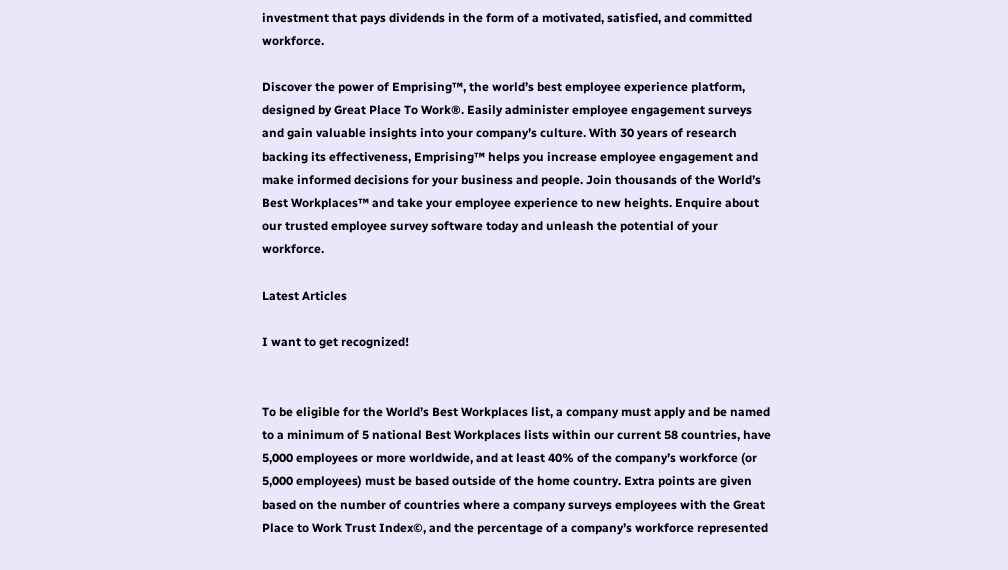investment that pays dividends in the form of a motivated, satisfied, and committed workforce.

Discover the power of Emprising™, the world’s best employee experience platform, designed by Great Place To Work®. Easily administer employee engagement surveys and gain valuable insights into your company’s culture. With 30 years of research backing its effectiveness, Emprising™ helps you increase employee engagement and make informed decisions for your business and people. Join thousands of the World’s Best Workplaces™ and take your employee experience to new heights. Enquire about our trusted employee survey software today and unleash the potential of your workforce.

Latest Articles

I want to get recognized!


To be eligible for the World’s Best Workplaces list, a company must apply and be named to a minimum of 5 national Best Workplaces lists within our current 58 countries, have 5,000 employees or more worldwide, and at least 40% of the company’s workforce (or 5,000 employees) must be based outside of the home country. Extra points are given based on the number of countries where a company surveys employees with the Great Place to Work Trust Index©, and the percentage of a company’s workforce represented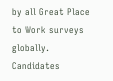by all Great Place to Work surveys globally. Candidates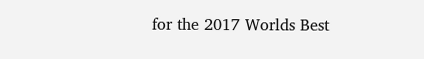for the 2017 Worlds Best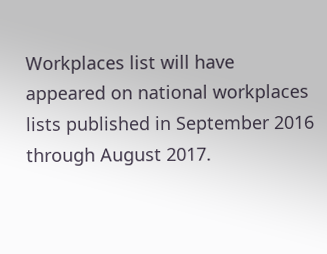Workplaces list will have appeared on national workplaces lists published in September 2016 through August 2017.